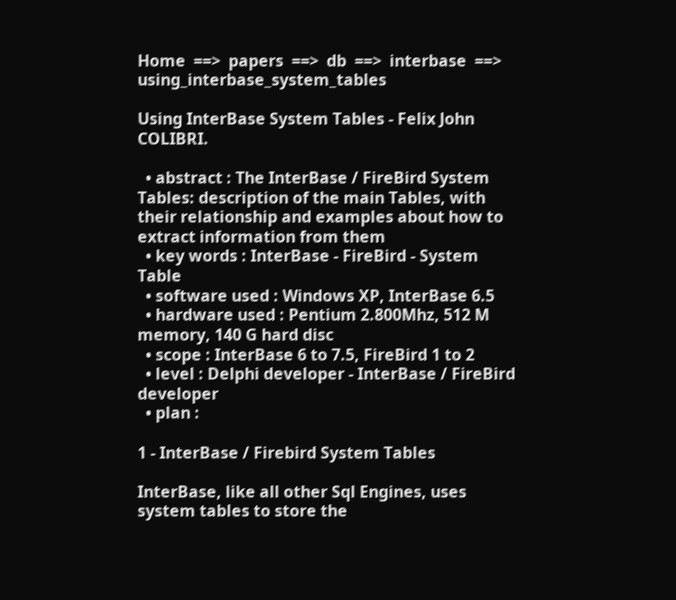Home  ==>  papers  ==>  db  ==>  interbase  ==>  using_interbase_system_tables

Using InterBase System Tables - Felix John COLIBRI.

  • abstract : The InterBase / FireBird System Tables: description of the main Tables, with their relationship and examples about how to extract information from them
  • key words : InterBase - FireBird - System Table
  • software used : Windows XP, InterBase 6.5
  • hardware used : Pentium 2.800Mhz, 512 M memory, 140 G hard disc
  • scope : InterBase 6 to 7.5, FireBird 1 to 2
  • level : Delphi developer - InterBase / FireBird developer
  • plan :

1 - InterBase / Firebird System Tables

InterBase, like all other Sql Engines, uses system tables to store the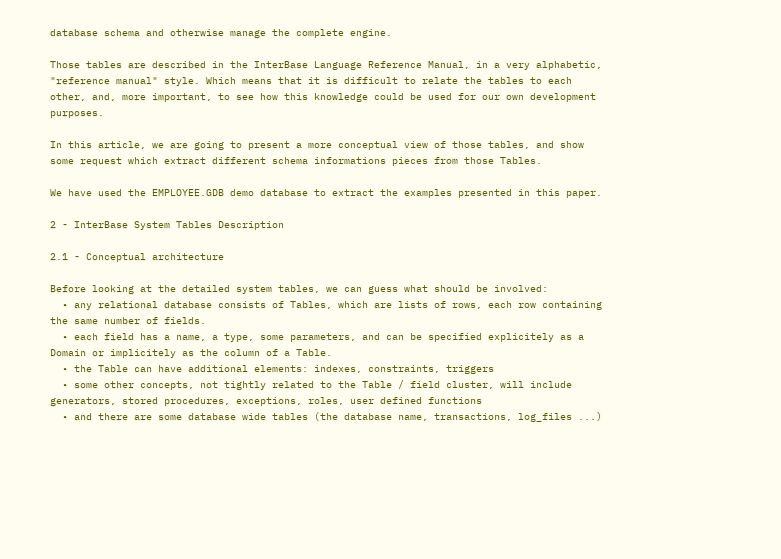database schema and otherwise manage the complete engine.

Those tables are described in the InterBase Language Reference Manual, in a very alphabetic, "reference manual" style. Which means that it is difficult to relate the tables to each other, and, more important, to see how this knowledge could be used for our own development purposes.

In this article, we are going to present a more conceptual view of those tables, and show some request which extract different schema informations pieces from those Tables.

We have used the EMPLOYEE.GDB demo database to extract the examples presented in this paper.

2 - InterBase System Tables Description

2.1 - Conceptual architecture

Before looking at the detailed system tables, we can guess what should be involved:
  • any relational database consists of Tables, which are lists of rows, each row containing the same number of fields.
  • each field has a name, a type, some parameters, and can be specified explicitely as a Domain or implicitely as the column of a Table.
  • the Table can have additional elements: indexes, constraints, triggers
  • some other concepts, not tightly related to the Table / field cluster, will include generators, stored procedures, exceptions, roles, user defined functions
  • and there are some database wide tables (the database name, transactions, log_files ...)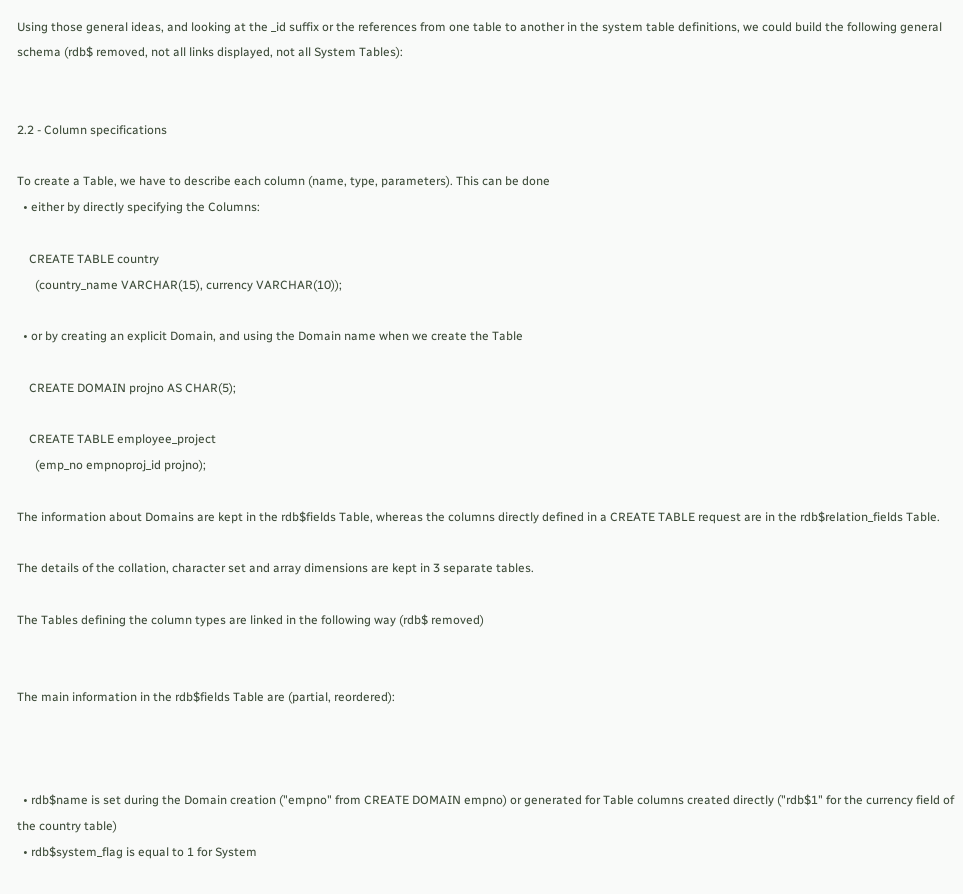Using those general ideas, and looking at the _id suffix or the references from one table to another in the system table definitions, we could build the following general schema (rdb$ removed, not all links displayed, not all System Tables):


2.2 - Column specifications

To create a Table, we have to describe each column (name, type, parameters). This can be done
  • either by directly specifying the Columns:

    CREATE TABLE country
      (country_name VARCHAR(15), currency VARCHAR(10));

  • or by creating an explicit Domain, and using the Domain name when we create the Table

    CREATE DOMAIN projno AS CHAR(5);

    CREATE TABLE employee_project
      (emp_no empnoproj_id projno);

The information about Domains are kept in the rdb$fields Table, whereas the columns directly defined in a CREATE TABLE request are in the rdb$relation_fields Table.

The details of the collation, character set and array dimensions are kept in 3 separate tables.

The Tables defining the column types are linked in the following way (rdb$ removed)


The main information in the rdb$fields Table are (partial, reordered):



  • rdb$name is set during the Domain creation ("empno" from CREATE DOMAIN empno) or generated for Table columns created directly ("rdb$1" for the currency field of the country table)
  • rdb$system_flag is equal to 1 for System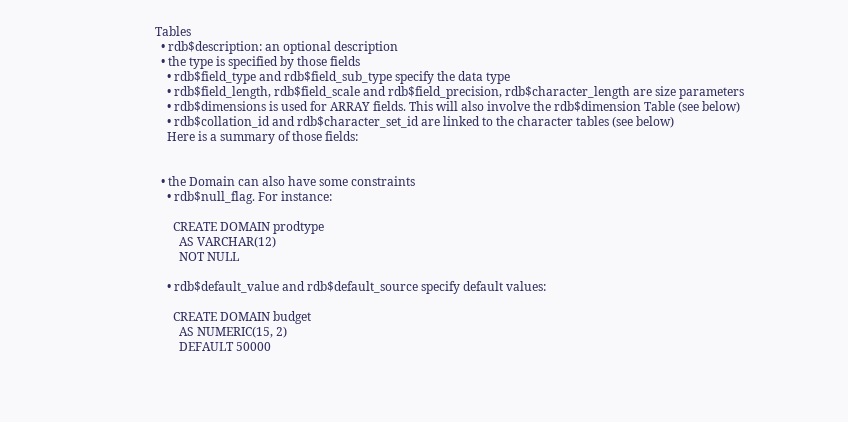Tables
  • rdb$description: an optional description
  • the type is specified by those fields
    • rdb$field_type and rdb$field_sub_type specify the data type
    • rdb$field_length, rdb$field_scale and rdb$field_precision, rdb$character_length are size parameters
    • rdb$dimensions is used for ARRAY fields. This will also involve the rdb$dimension Table (see below)
    • rdb$collation_id and rdb$character_set_id are linked to the character tables (see below)
    Here is a summary of those fields:


  • the Domain can also have some constraints
    • rdb$null_flag. For instance:

      CREATE DOMAIN prodtype
        AS VARCHAR(12)
        NOT NULL

    • rdb$default_value and rdb$default_source specify default values:

      CREATE DOMAIN budget
        AS NUMERIC(15, 2)
        DEFAULT 50000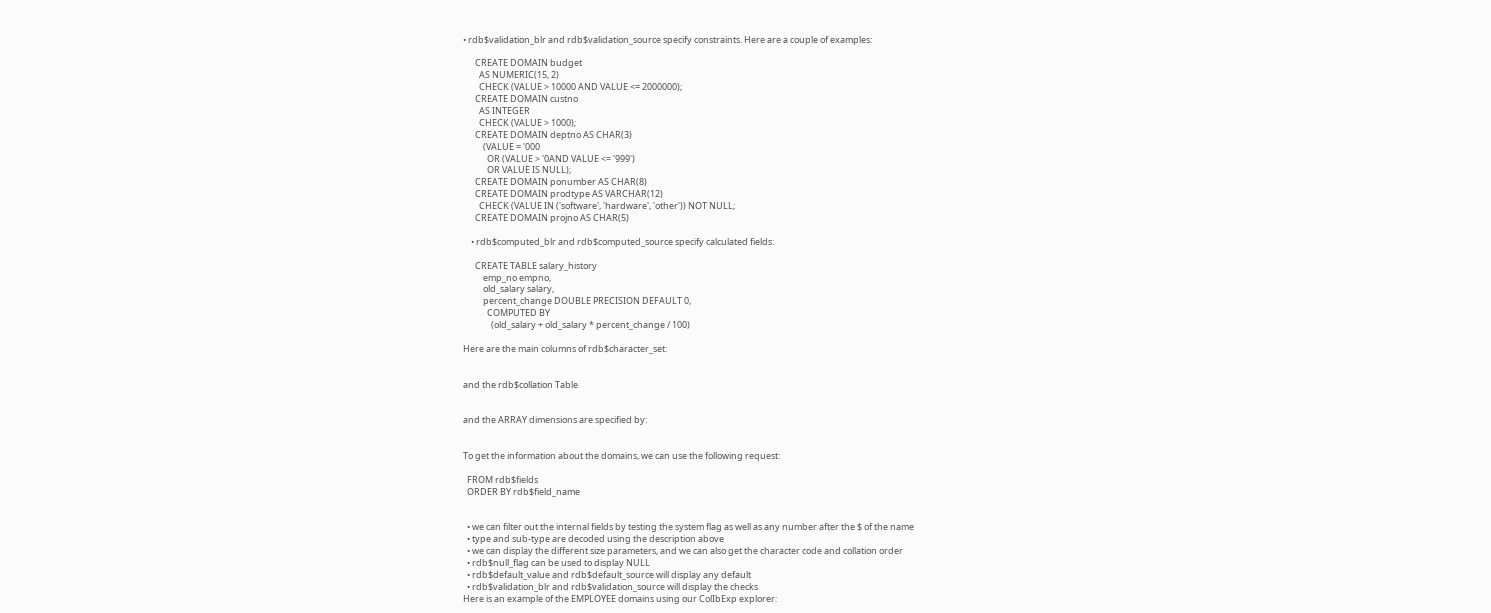• rdb$validation_blr and rdb$validation_source specify constraints. Here are a couple of examples:

      CREATE DOMAIN budget
        AS NUMERIC(15, 2)
        CHECK (VALUE > 10000 AND VALUE <= 2000000);
      CREATE DOMAIN custno
        AS INTEGER
        CHECK (VALUE > 1000);
      CREATE DOMAIN deptno AS CHAR(3)
          (VALUE = '000
            OR (VALUE > '0AND VALUE <= '999')
            OR VALUE IS NULL);
      CREATE DOMAIN ponumber AS CHAR(8)
      CREATE DOMAIN prodtype AS VARCHAR(12)
        CHECK (VALUE IN ('software', 'hardware', 'other')) NOT NULL;
      CREATE DOMAIN projno AS CHAR(5)

    • rdb$computed_blr and rdb$computed_source specify calculated fields:

      CREATE TABLE salary_history
          emp_no empno,
          old_salary salary,
          percent_change DOUBLE PRECISION DEFAULT 0,
            COMPUTED BY
              (old_salary + old_salary * percent_change / 100)

Here are the main columns of rdb$character_set:


and the rdb$collation Table


and the ARRAY dimensions are specified by:


To get the information about the domains, we can use the following request:

  FROM rdb$fields
  ORDER BY rdb$field_name


  • we can filter out the internal fields by testing the system flag as well as any number after the $ of the name
  • type and sub-type are decoded using the description above
  • we can display the different size parameters, and we can also get the character code and collation order
  • rdb$null_flag can be used to display NULL
  • rdb$default_value and rdb$default_source will display any default
  • rdb$validation_blr and rdb$validation_source will display the checks
Here is an example of the EMPLOYEE domains using our ColIbExp explorer: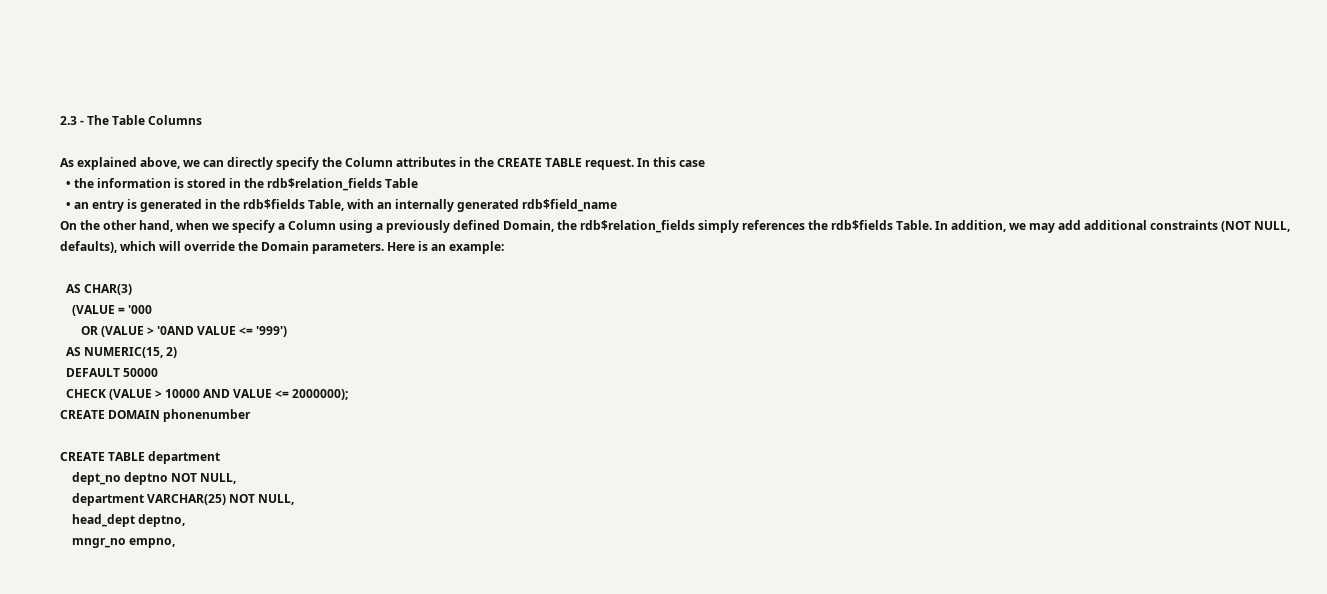2.3 - The Table Columns

As explained above, we can directly specify the Column attributes in the CREATE TABLE request. In this case
  • the information is stored in the rdb$relation_fields Table
  • an entry is generated in the rdb$fields Table, with an internally generated rdb$field_name
On the other hand, when we specify a Column using a previously defined Domain, the rdb$relation_fields simply references the rdb$fields Table. In addition, we may add additional constraints (NOT NULL, defaults), which will override the Domain parameters. Here is an example:

  AS CHAR(3)
    (VALUE = '000
       OR (VALUE > '0AND VALUE <= '999')
  AS NUMERIC(15, 2)
  DEFAULT 50000
  CHECK (VALUE > 10000 AND VALUE <= 2000000);
CREATE DOMAIN phonenumber

CREATE TABLE department
    dept_no deptno NOT NULL,
    department VARCHAR(25) NOT NULL,
    head_dept deptno,
    mngr_no empno,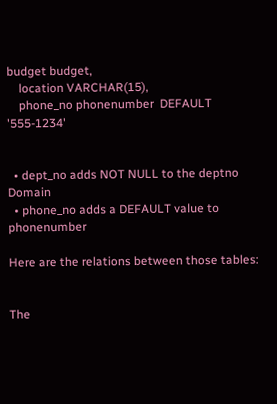budget budget,
    location VARCHAR(15),
    phone_no phonenumber  DEFAULT '555-1234'


  • dept_no adds NOT NULL to the deptno Domain
  • phone_no adds a DEFAULT value to phonenumber

Here are the relations between those tables:


The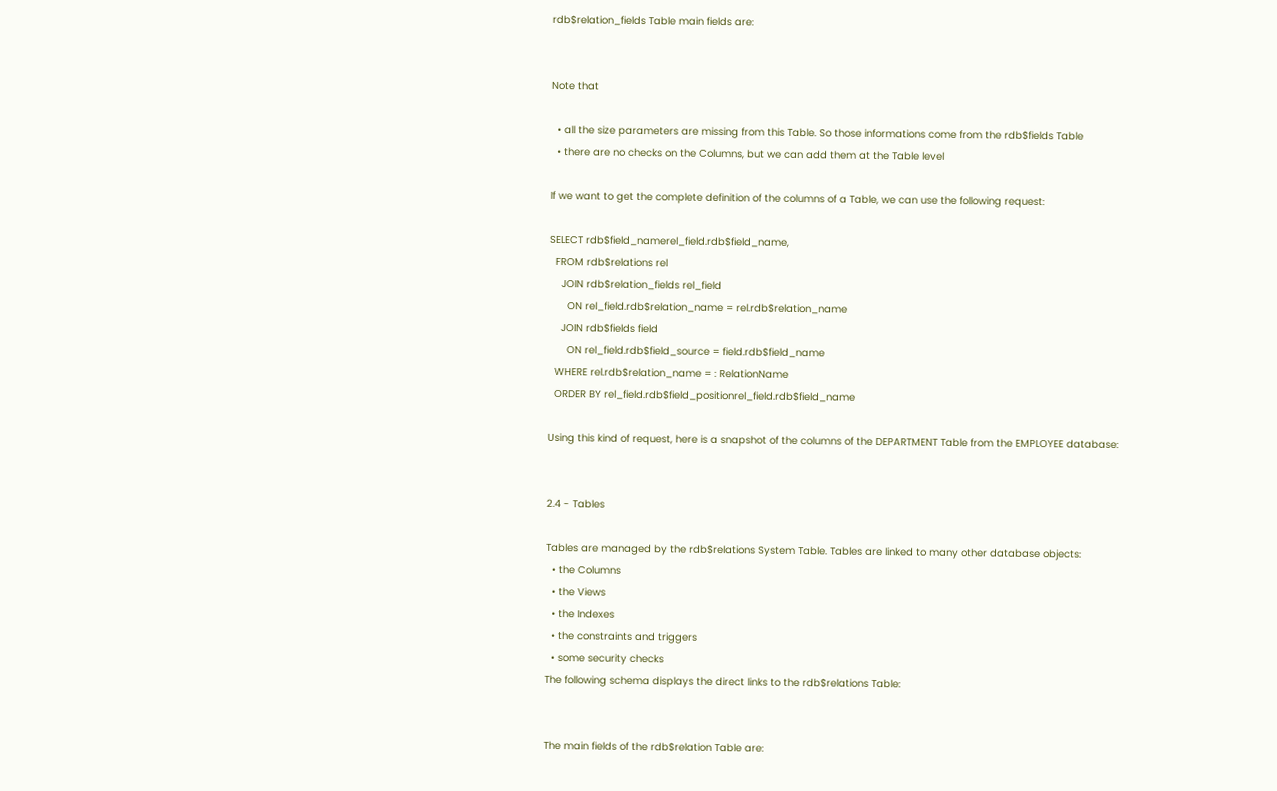rdb$relation_fields Table main fields are:


Note that

  • all the size parameters are missing from this Table. So those informations come from the rdb$fields Table
  • there are no checks on the Columns, but we can add them at the Table level

If we want to get the complete definition of the columns of a Table, we can use the following request:

SELECT rdb$field_namerel_field.rdb$field_name,
  FROM rdb$relations rel
    JOIN rdb$relation_fields rel_field
      ON rel_field.rdb$relation_name = rel.rdb$relation_name
    JOIN rdb$fields field
      ON rel_field.rdb$field_source = field.rdb$field_name
  WHERE rel.rdb$relation_name = : RelationName
  ORDER BY rel_field.rdb$field_positionrel_field.rdb$field_name

Using this kind of request, here is a snapshot of the columns of the DEPARTMENT Table from the EMPLOYEE database:


2.4 - Tables

Tables are managed by the rdb$relations System Table. Tables are linked to many other database objects:
  • the Columns
  • the Views
  • the Indexes
  • the constraints and triggers
  • some security checks
The following schema displays the direct links to the rdb$relations Table:


The main fields of the rdb$relation Table are: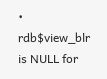• rdb$view_blr is NULL for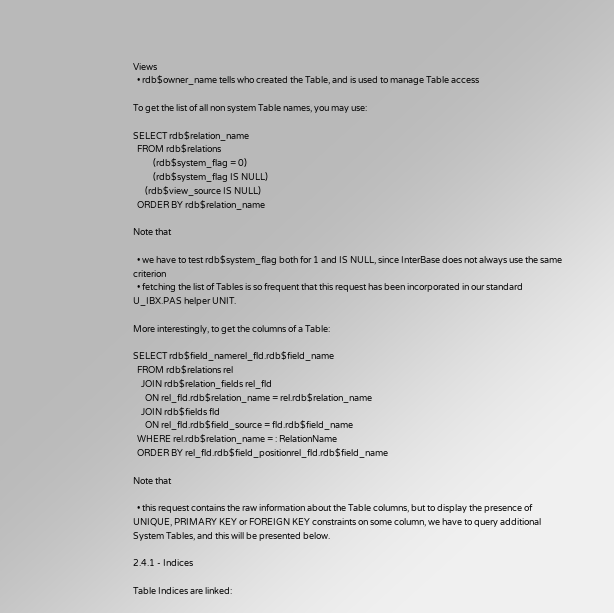Views
  • rdb$owner_name tells who created the Table, and is used to manage Table access

To get the list of all non system Table names, you may use:

SELECT rdb$relation_name
  FROM rdb$relations
          (rdb$system_flag = 0)
          (rdb$system_flag IS NULL)
      (rdb$view_source IS NULL)
  ORDER BY rdb$relation_name

Note that

  • we have to test rdb$system_flag both for 1 and IS NULL, since InterBase does not always use the same criterion
  • fetching the list of Tables is so frequent that this request has been incorporated in our standard U_IBX.PAS helper UNIT.

More interestingly, to get the columns of a Table:

SELECT rdb$field_namerel_fld.rdb$field_name
  FROM rdb$relations rel
    JOIN rdb$relation_fields rel_fld
      ON rel_fld.rdb$relation_name = rel.rdb$relation_name
    JOIN rdb$fields fld
      ON rel_fld.rdb$field_source = fld.rdb$field_name
  WHERE rel.rdb$relation_name = : RelationName
  ORDER BY rel_fld.rdb$field_positionrel_fld.rdb$field_name

Note that

  • this request contains the raw information about the Table columns, but to display the presence of UNIQUE, PRIMARY KEY or FOREIGN KEY constraints on some column, we have to query additional System Tables, and this will be presented below.

2.4.1 - Indices

Table Indices are linked: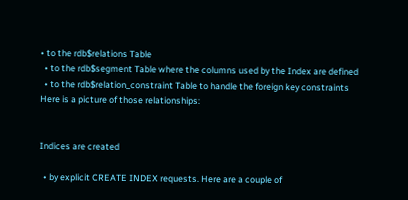• to the rdb$relations Table
  • to the rdb$segment Table where the columns used by the Index are defined
  • to the rdb$relation_constraint Table to handle the foreign key constraints
Here is a picture of those relationships:


Indices are created

  • by explicit CREATE INDEX requests. Here are a couple of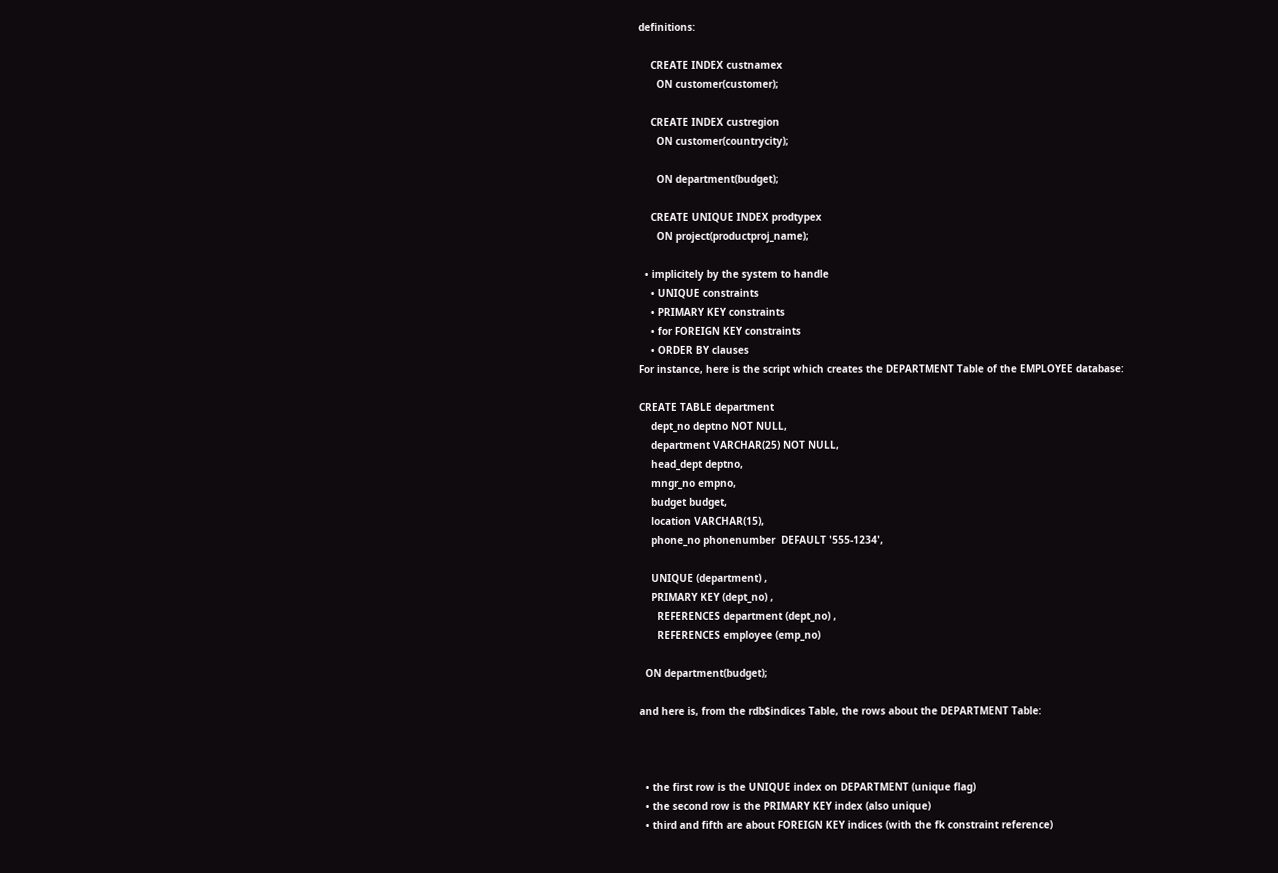definitions:

    CREATE INDEX custnamex
      ON customer(customer);

    CREATE INDEX custregion
      ON customer(countrycity);

      ON department(budget);

    CREATE UNIQUE INDEX prodtypex
      ON project(productproj_name);

  • implicitely by the system to handle
    • UNIQUE constraints
    • PRIMARY KEY constraints
    • for FOREIGN KEY constraints
    • ORDER BY clauses
For instance, here is the script which creates the DEPARTMENT Table of the EMPLOYEE database:

CREATE TABLE department
    dept_no deptno NOT NULL,
    department VARCHAR(25) NOT NULL,
    head_dept deptno,
    mngr_no empno,
    budget budget,
    location VARCHAR(15),
    phone_no phonenumber  DEFAULT '555-1234',

    UNIQUE (department) ,
    PRIMARY KEY (dept_no) ,
      REFERENCES department (dept_no) ,
      REFERENCES employee (emp_no)

  ON department(budget);

and here is, from the rdb$indices Table, the rows about the DEPARTMENT Table:



  • the first row is the UNIQUE index on DEPARTMENT (unique flag)
  • the second row is the PRIMARY KEY index (also unique)
  • third and fifth are about FOREIGN KEY indices (with the fk constraint reference)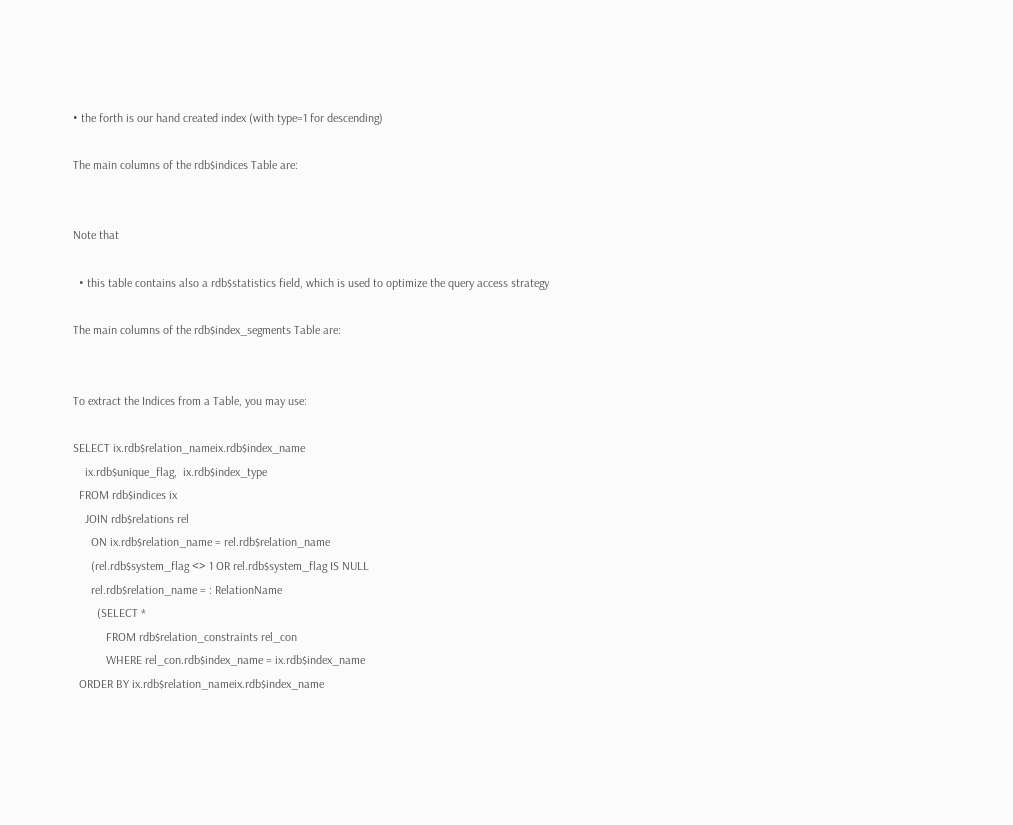• the forth is our hand created index (with type=1 for descending)

The main columns of the rdb$indices Table are:


Note that

  • this table contains also a rdb$statistics field, which is used to optimize the query access strategy

The main columns of the rdb$index_segments Table are:


To extract the Indices from a Table, you may use:

SELECT ix.rdb$relation_nameix.rdb$index_name
    ix.rdb$unique_flag,  ix.rdb$index_type
  FROM rdb$indices ix
    JOIN rdb$relations rel
      ON ix.rdb$relation_name = rel.rdb$relation_name
      (rel.rdb$system_flag <> 1 OR rel.rdb$system_flag IS NULL
      rel.rdb$relation_name = : RelationName
        (SELECT *
           FROM rdb$relation_constraints rel_con
           WHERE rel_con.rdb$index_name = ix.rdb$index_name
  ORDER BY ix.rdb$relation_nameix.rdb$index_name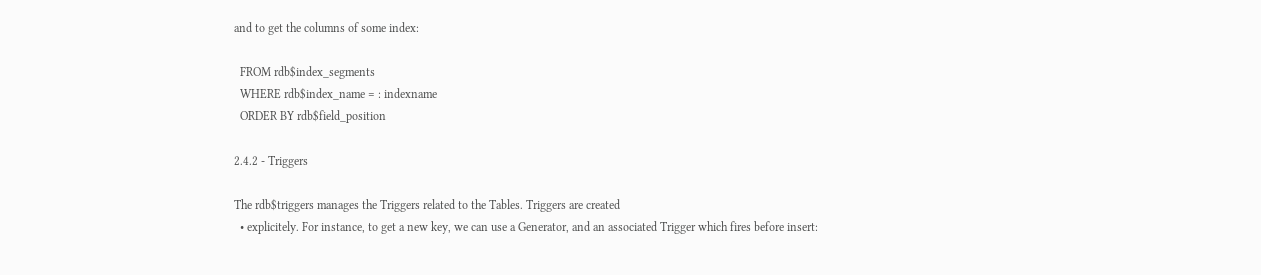and to get the columns of some index:

  FROM rdb$index_segments
  WHERE rdb$index_name = : indexname
  ORDER BY rdb$field_position

2.4.2 - Triggers

The rdb$triggers manages the Triggers related to the Tables. Triggers are created
  • explicitely. For instance, to get a new key, we can use a Generator, and an associated Trigger which fires before insert: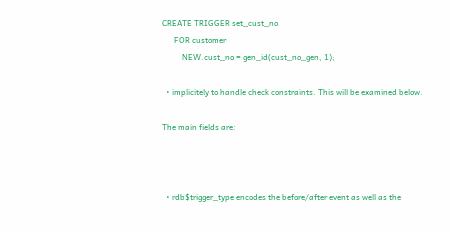CREATE TRIGGER set_cust_no
      FOR customer
          NEW.cust_no = gen_id(cust_no_gen, 1);

  • implicitely to handle check constraints. This will be examined below.

The main fields are:



  • rdb$trigger_type encodes the before/after event as well as the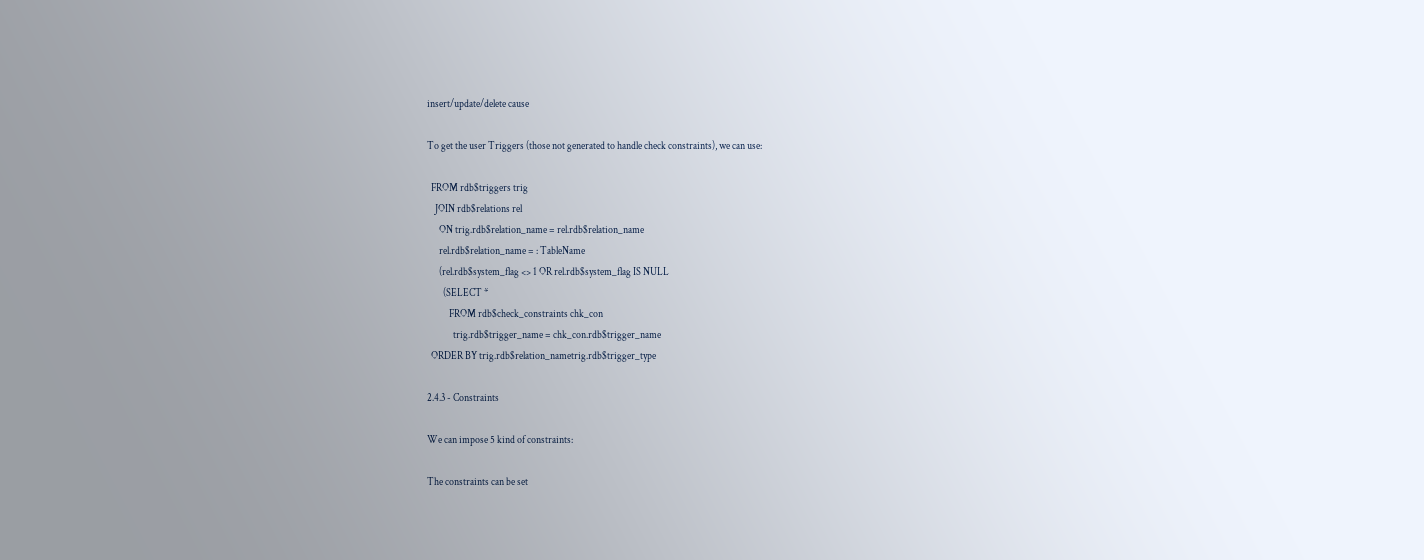insert/update/delete cause

To get the user Triggers (those not generated to handle check constraints), we can use:

  FROM rdb$triggers trig
    JOIN rdb$relations rel
      ON trig.rdb$relation_name = rel.rdb$relation_name
      rel.rdb$relation_name = : TableName
      (rel.rdb$system_flag <> 1 OR rel.rdb$system_flag IS NULL
        (SELECT *
           FROM rdb$check_constraints chk_con
             trig.rdb$trigger_name = chk_con.rdb$trigger_name
  ORDER BY trig.rdb$relation_nametrig.rdb$trigger_type

2.4.3 - Constraints

We can impose 5 kind of constraints:

The constraints can be set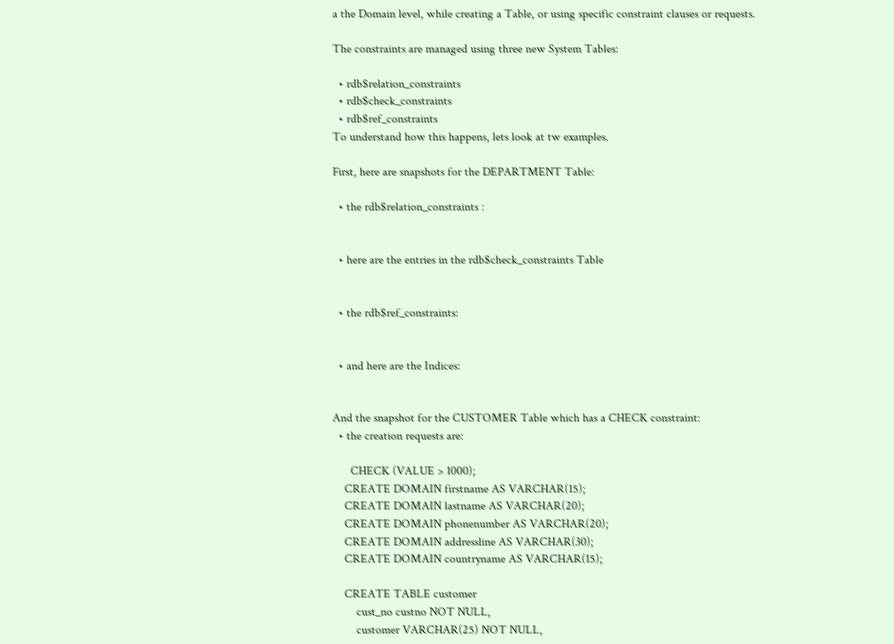a the Domain level, while creating a Table, or using specific constraint clauses or requests.

The constraints are managed using three new System Tables:

  • rdb$relation_constraints
  • rdb$check_constraints
  • rdb$ref_constraints
To understand how this happens, lets look at tw examples.

First, here are snapshots for the DEPARTMENT Table:

  • the rdb$relation_constraints :


  • here are the entries in the rdb$check_constraints Table


  • the rdb$ref_constraints:


  • and here are the Indices:


And the snapshot for the CUSTOMER Table which has a CHECK constraint:
  • the creation requests are:

      CHECK (VALUE > 1000);
    CREATE DOMAIN firstname AS VARCHAR(15);
    CREATE DOMAIN lastname AS VARCHAR(20);
    CREATE DOMAIN phonenumber AS VARCHAR(20);
    CREATE DOMAIN addressline AS VARCHAR(30);
    CREATE DOMAIN countryname AS VARCHAR(15);

    CREATE TABLE customer
        cust_no custno NOT NULL,
        customer VARCHAR(25) NOT NULL,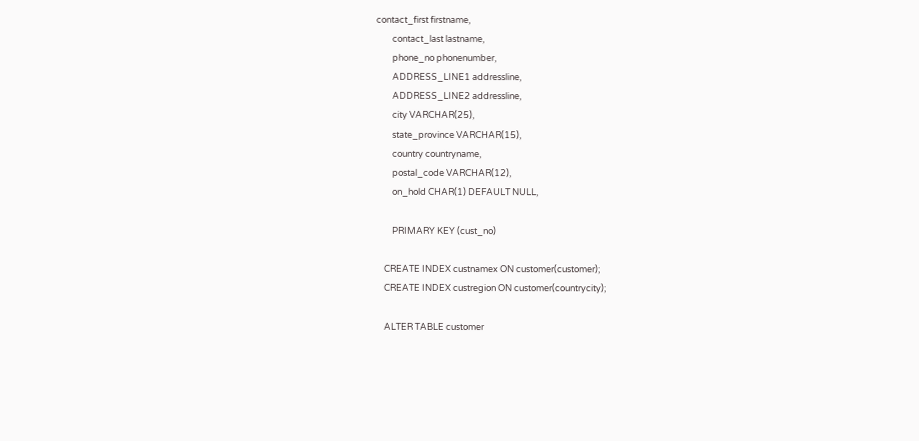contact_first firstname,
        contact_last lastname,
        phone_no phonenumber,
        ADDRESS_LINE1 addressline,
        ADDRESS_LINE2 addressline,
        city VARCHAR(25),
        state_province VARCHAR(15),
        country countryname,
        postal_code VARCHAR(12),
        on_hold CHAR(1) DEFAULT NULL,

        PRIMARY KEY (cust_no)

    CREATE INDEX custnamex ON customer(customer);
    CREATE INDEX custregion ON customer(countrycity);

    ALTER TABLE customer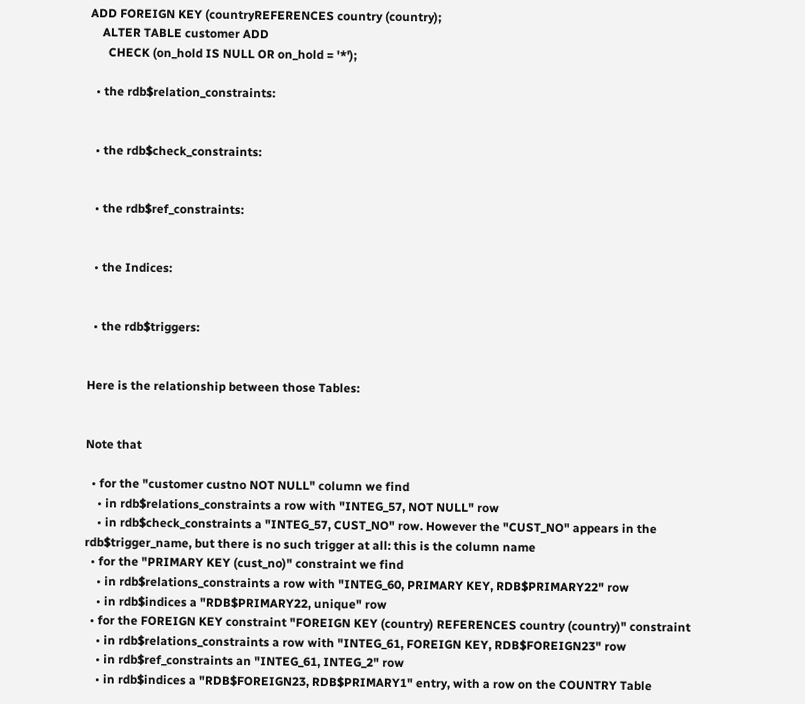ADD FOREIGN KEY (countryREFERENCES country (country);
    ALTER TABLE customer ADD
      CHECK (on_hold IS NULL OR on_hold = '*');

  • the rdb$relation_constraints:


  • the rdb$check_constraints:


  • the rdb$ref_constraints:


  • the Indices:


  • the rdb$triggers:


Here is the relationship between those Tables:


Note that

  • for the "customer custno NOT NULL" column we find
    • in rdb$relations_constraints a row with "INTEG_57, NOT NULL" row
    • in rdb$check_constraints a "INTEG_57, CUST_NO" row. However the "CUST_NO" appears in the rdb$trigger_name, but there is no such trigger at all: this is the column name
  • for the "PRIMARY KEY (cust_no)" constraint we find
    • in rdb$relations_constraints a row with "INTEG_60, PRIMARY KEY, RDB$PRIMARY22" row
    • in rdb$indices a "RDB$PRIMARY22, unique" row
  • for the FOREIGN KEY constraint "FOREIGN KEY (country) REFERENCES country (country)" constraint
    • in rdb$relations_constraints a row with "INTEG_61, FOREIGN KEY, RDB$FOREIGN23" row
    • in rdb$ref_constraints an "INTEG_61, INTEG_2" row
    • in rdb$indices a "RDB$FOREIGN23, RDB$PRIMARY1" entry, with a row on the COUNTRY Table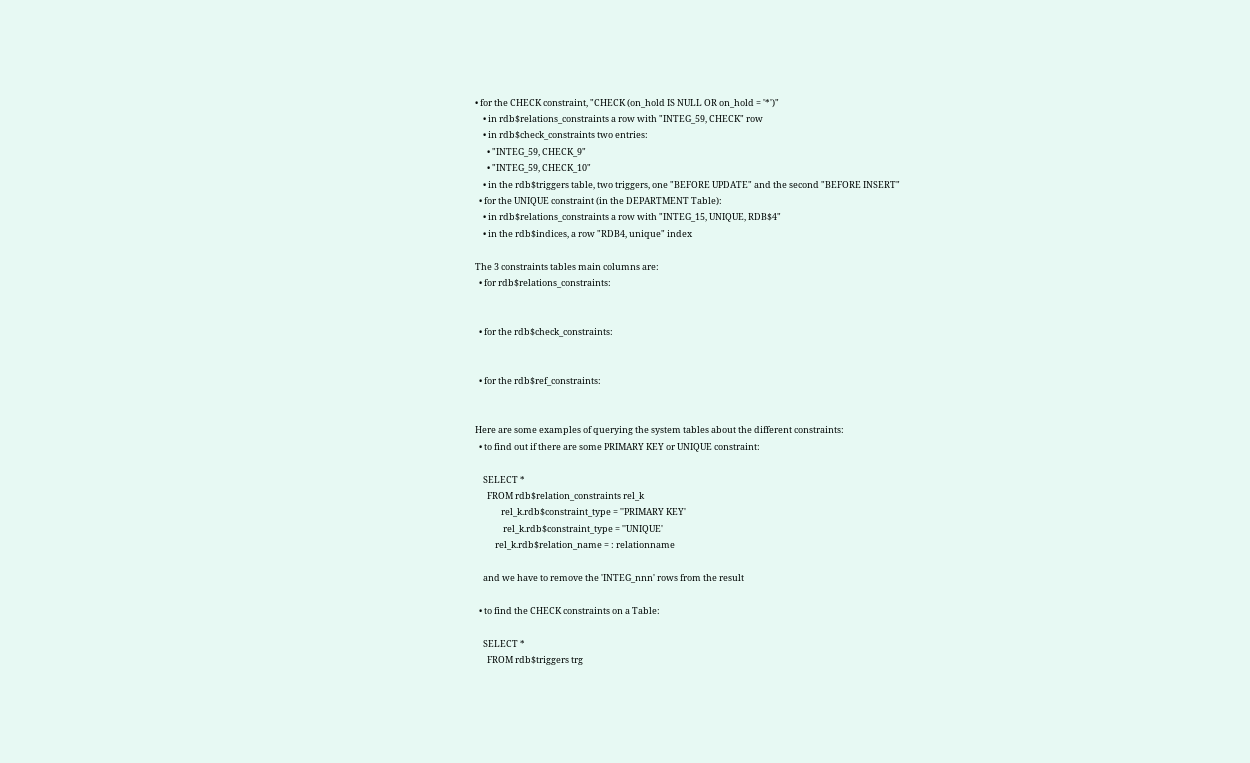• for the CHECK constraint, "CHECK (on_hold IS NULL OR on_hold = '*')"
    • in rdb$relations_constraints a row with "INTEG_59, CHECK" row
    • in rdb$check_constraints two entries:
      • "INTEG_59, CHECK_9"
      • "INTEG_59, CHECK_10"
    • in the rdb$triggers table, two triggers, one "BEFORE UPDATE" and the second "BEFORE INSERT"
  • for the UNIQUE constraint (in the DEPARTMENT Table):
    • in rdb$relations_constraints a row with "INTEG_15, UNIQUE, RDB$4"
    • in the rdb$indices, a row "RDB4, unique" index

The 3 constraints tables main columns are:
  • for rdb$relations_constraints:


  • for the rdb$check_constraints:


  • for the rdb$ref_constraints:


Here are some examples of querying the system tables about the different constraints:
  • to find out if there are some PRIMARY KEY or UNIQUE constraint:

    SELECT *
      FROM rdb$relation_constraints rel_k
             rel_k.rdb$constraint_type = ''PRIMARY KEY'
              rel_k.rdb$constraint_type = ''UNIQUE'
          rel_k.rdb$relation_name = : relationname

    and we have to remove the 'INTEG_nnn' rows from the result

  • to find the CHECK constraints on a Table:

    SELECT *
      FROM rdb$triggers trg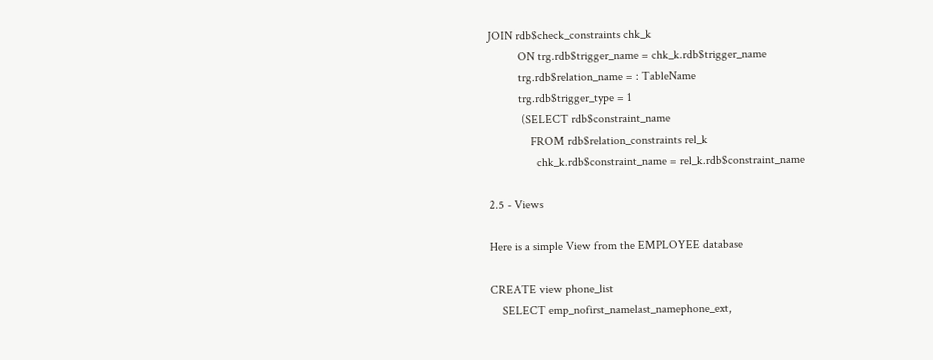JOIN rdb$check_constraints chk_k
          ON trg.rdb$trigger_name = chk_k.rdb$trigger_name
          trg.rdb$relation_name = : TableName
          trg.rdb$trigger_type = 1
           (SELECT rdb$constraint_name
              FROM rdb$relation_constraints rel_k
                chk_k.rdb$constraint_name = rel_k.rdb$constraint_name

2.5 - Views

Here is a simple View from the EMPLOYEE database

CREATE view phone_list
    SELECT emp_nofirst_namelast_namephone_ext,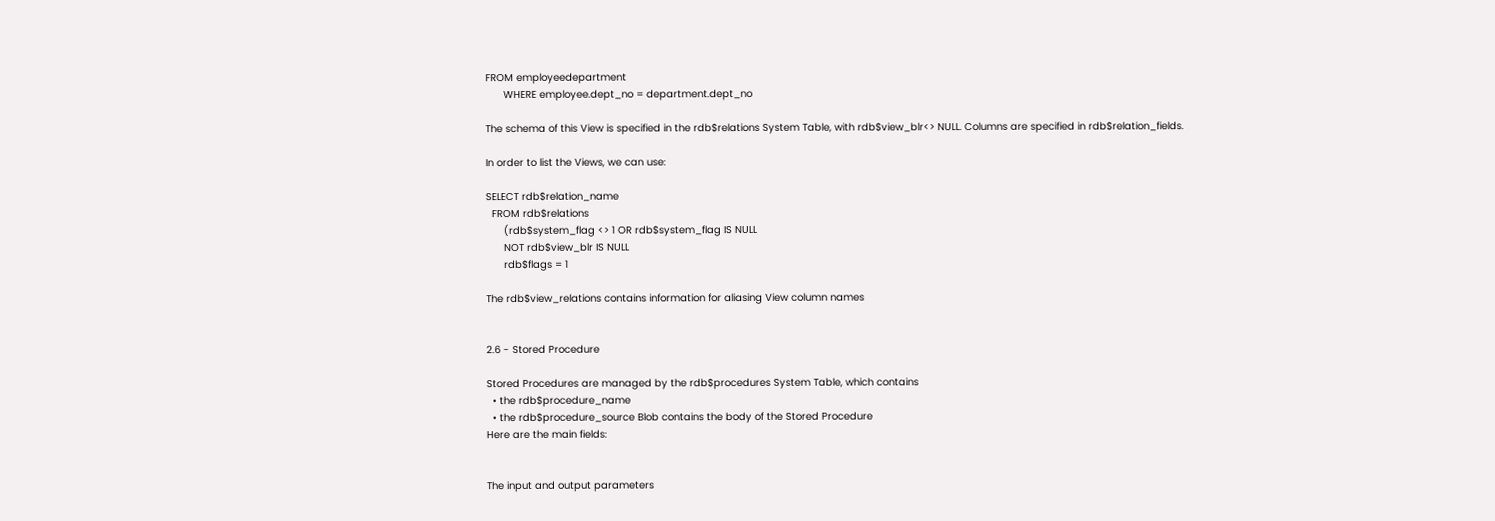FROM employeedepartment
      WHERE employee.dept_no = department.dept_no

The schema of this View is specified in the rdb$relations System Table, with rdb$view_blr<> NULL. Columns are specified in rdb$relation_fields.

In order to list the Views, we can use:

SELECT rdb$relation_name
  FROM rdb$relations
      (rdb$system_flag <> 1 OR rdb$system_flag IS NULL
      NOT rdb$view_blr IS NULL
      rdb$flags = 1

The rdb$view_relations contains information for aliasing View column names


2.6 - Stored Procedure

Stored Procedures are managed by the rdb$procedures System Table, which contains
  • the rdb$procedure_name
  • the rdb$procedure_source Blob contains the body of the Stored Procedure
Here are the main fields:


The input and output parameters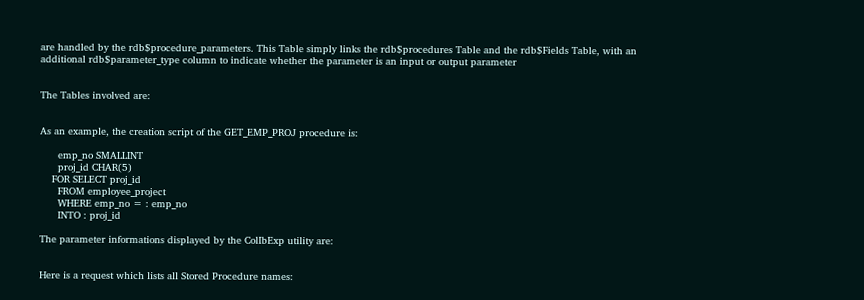are handled by the rdb$procedure_parameters. This Table simply links the rdb$procedures Table and the rdb$Fields Table, with an additional rdb$parameter_type column to indicate whether the parameter is an input or output parameter


The Tables involved are:


As an example, the creation script of the GET_EMP_PROJ procedure is:

      emp_no SMALLINT
      proj_id CHAR(5)
    FOR SELECT proj_id
      FROM employee_project
      WHERE emp_no = : emp_no
      INTO : proj_id

The parameter informations displayed by the ColIbExp utility are:


Here is a request which lists all Stored Procedure names: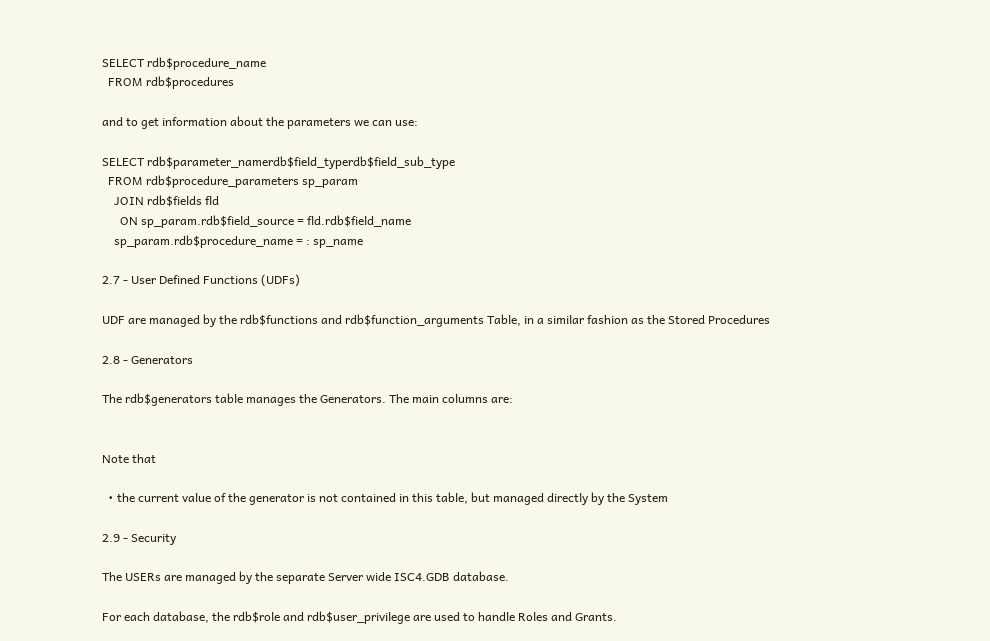SELECT rdb$procedure_name
  FROM rdb$procedures

and to get information about the parameters we can use:

SELECT rdb$parameter_namerdb$field_typerdb$field_sub_type
  FROM rdb$procedure_parameters sp_param
    JOIN rdb$fields fld
      ON sp_param.rdb$field_source = fld.rdb$field_name
    sp_param.rdb$procedure_name = : sp_name

2.7 - User Defined Functions (UDFs)

UDF are managed by the rdb$functions and rdb$function_arguments Table, in a similar fashion as the Stored Procedures

2.8 - Generators

The rdb$generators table manages the Generators. The main columns are:


Note that

  • the current value of the generator is not contained in this table, but managed directly by the System

2.9 - Security

The USERs are managed by the separate Server wide ISC4.GDB database.

For each database, the rdb$role and rdb$user_privilege are used to handle Roles and Grants.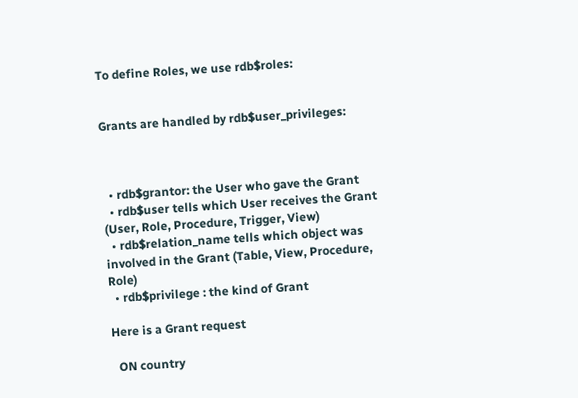To define Roles, we use rdb$roles:


Grants are handled by rdb$user_privileges:



  • rdb$grantor: the User who gave the Grant
  • rdb$user tells which User receives the Grant (User, Role, Procedure, Trigger, View)
  • rdb$relation_name tells which object was involved in the Grant (Table, View, Procedure, Role)
  • rdb$privilege : the kind of Grant

Here is a Grant request

  ON country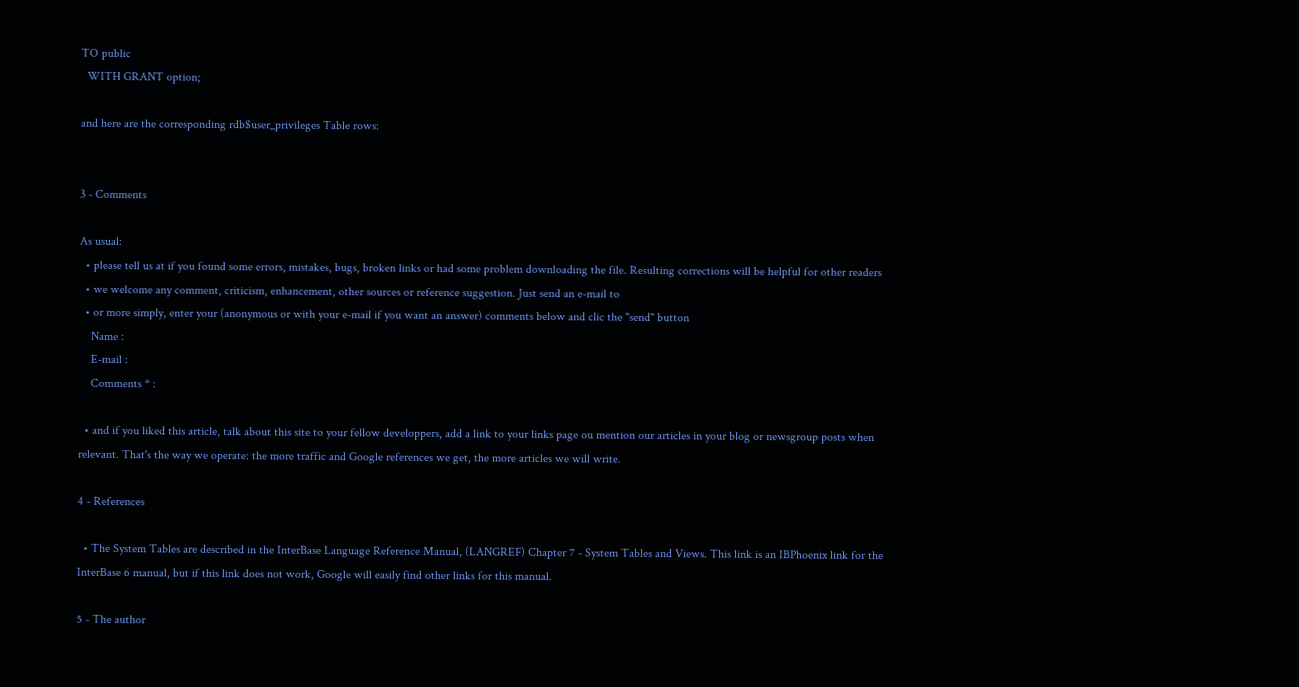TO public
  WITH GRANT option;

and here are the corresponding rdb$user_privileges Table rows:


3 - Comments

As usual:
  • please tell us at if you found some errors, mistakes, bugs, broken links or had some problem downloading the file. Resulting corrections will be helpful for other readers
  • we welcome any comment, criticism, enhancement, other sources or reference suggestion. Just send an e-mail to
  • or more simply, enter your (anonymous or with your e-mail if you want an answer) comments below and clic the "send" button
    Name :
    E-mail :
    Comments * :

  • and if you liked this article, talk about this site to your fellow developpers, add a link to your links page ou mention our articles in your blog or newsgroup posts when relevant. That's the way we operate: the more traffic and Google references we get, the more articles we will write.

4 - References

  • The System Tables are described in the InterBase Language Reference Manual, (LANGREF) Chapter 7 - System Tables and Views. This link is an IBPhoenix link for the InterBase 6 manual, but if this link does not work, Google will easily find other links for this manual.

5 - The author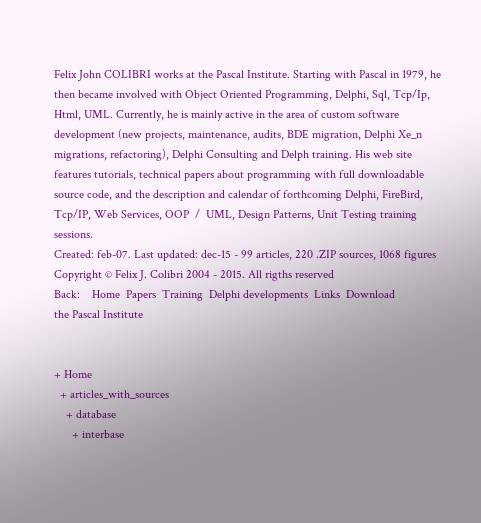Felix John COLIBRI works at the Pascal Institute. Starting with Pascal in 1979, he then became involved with Object Oriented Programming, Delphi, Sql, Tcp/Ip, Html, UML. Currently, he is mainly active in the area of custom software development (new projects, maintenance, audits, BDE migration, Delphi Xe_n migrations, refactoring), Delphi Consulting and Delph training. His web site features tutorials, technical papers about programming with full downloadable source code, and the description and calendar of forthcoming Delphi, FireBird, Tcp/IP, Web Services, OOP  /  UML, Design Patterns, Unit Testing training sessions.
Created: feb-07. Last updated: dec-15 - 99 articles, 220 .ZIP sources, 1068 figures
Copyright © Felix J. Colibri 2004 - 2015. All rigths reserved
Back:    Home  Papers  Training  Delphi developments  Links  Download
the Pascal Institute


+ Home
  + articles_with_sources
    + database
      + interbase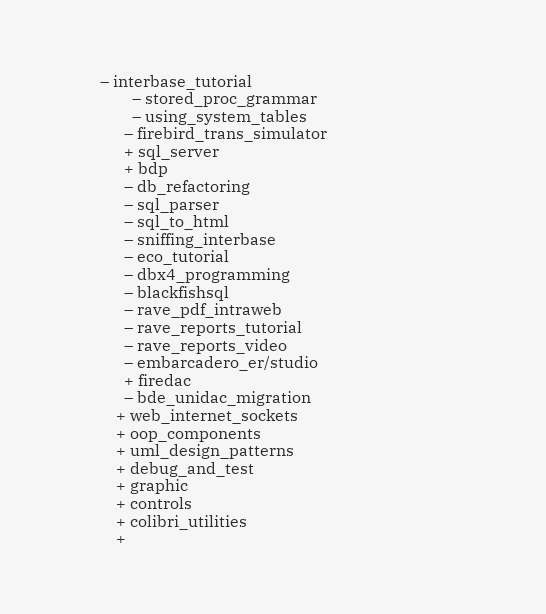– interbase_tutorial
        – stored_proc_grammar
        – using_system_tables
      – firebird_trans_simulator
      + sql_server
      + bdp
      – db_refactoring
      – sql_parser
      – sql_to_html
      – sniffing_interbase
      – eco_tutorial
      – dbx4_programming
      – blackfishsql
      – rave_pdf_intraweb
      – rave_reports_tutorial
      – rave_reports_video
      – embarcadero_er/studio
      + firedac
      – bde_unidac_migration
    + web_internet_sockets
    + oop_components
    + uml_design_patterns
    + debug_and_test
    + graphic
    + controls
    + colibri_utilities
    +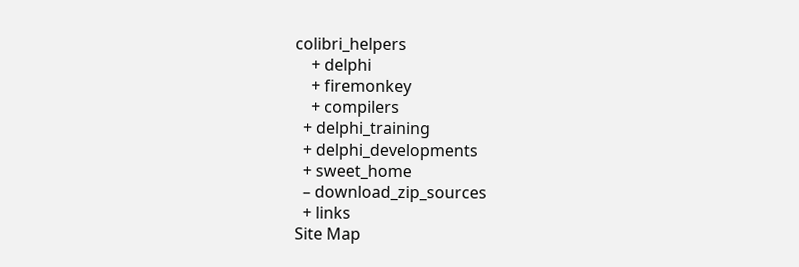colibri_helpers
    + delphi
    + firemonkey
    + compilers
  + delphi_training
  + delphi_developments
  + sweet_home
  – download_zip_sources
  + links
Site Map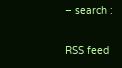– search :

RSS feed